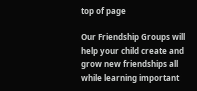top of page

Our Friendship Groups will help your child create and grow new friendships all while learning important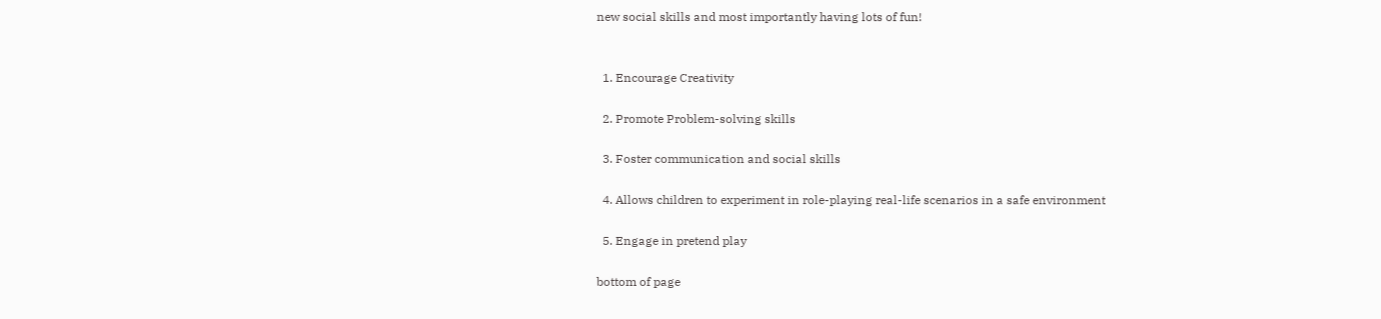new social skills and most importantly having lots of fun!


  1. Encourage Creativity

  2. Promote Problem-solving skills

  3. Foster communication and social skills

  4. Allows children to experiment in role-playing real-life scenarios in a safe environment

  5. Engage in pretend play

bottom of page